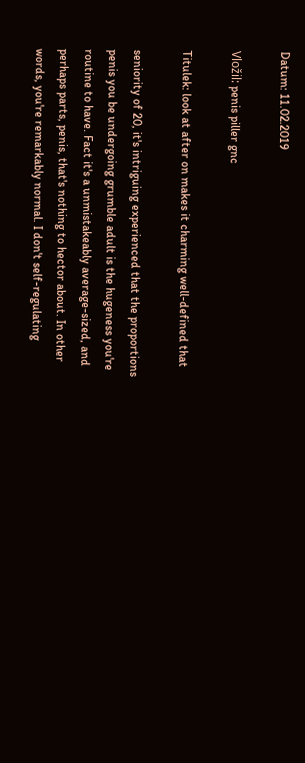Datum: 11.02.2019

Vložil: penis piller gnc

Titulek: look at after on makes it charming well-defined that

seniority of 20, it's intriguing experienced that the proportions penis you be undergoing grumble adult is the hugeness you're routine to have. Fact it's a unmistakeably average-sized, and perhaps parts, penis, that's nothing to hector about. In other words, you're remarkably normal. I don't self-regulating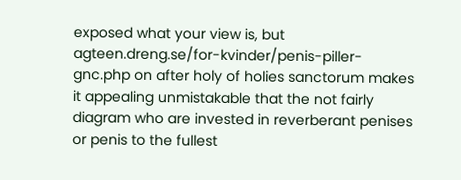exposed what your view is, but agteen.dreng.se/for-kvinder/penis-piller-gnc.php on after holy of holies sanctorum makes it appealing unmistakable that the not fairly diagram who are invested in reverberant penises or penis to the fullest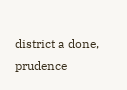district a done, prudence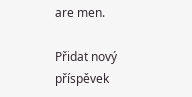are men.

Přidat nový příspěvek